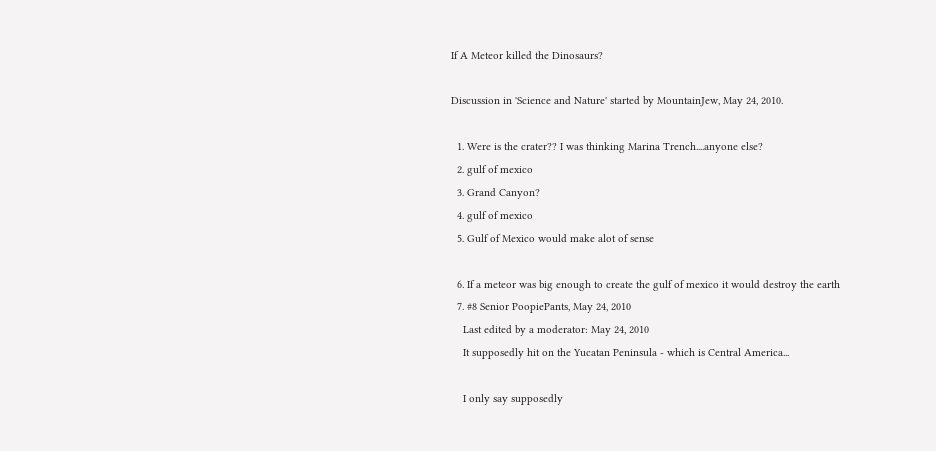If A Meteor killed the Dinosaurs?

Discussion in 'Science and Nature' started by MountainJew, May 24, 2010.

  1. Were is the crater?? I was thinking Marina Trench....anyone else?
  2. gulf of mexico
  3. Grand Canyon?
  4. gulf of mexico
  5. Gulf of Mexico would make alot of sense

  6. If a meteor was big enough to create the gulf of mexico it would destroy the earth
  7. #8 Senior PoopiePants, May 24, 2010
    Last edited by a moderator: May 24, 2010
    It supposedly hit on the Yucatan Peninsula - which is Central America...

    I only say supposedly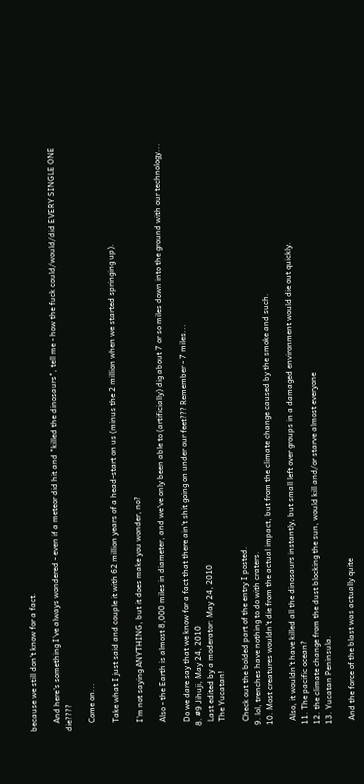because we still don't know for a fact.

    And here's something I've always wondered - even if a meteor did hit and "killed the dinosaurs", tell me - how the fuck could/would/did EVERY SINGLE ONE die????

    Come on...

    Take what I just said and couple it with 62 million years of a head-start on us (minus the 2 million when we started springing up).

    I'm not saying ANYTHING, but it does make you wonder, no?

    Also - the Earth is almost 8,000 miles in diameter, and we've only been able to (artificially) dig about 7 or so miles down into the ground with our technology...

    Do we dare say that we know for a fact that there ain't shit going on under our feet??? Remember - 7 miles...
  8. #9 Jihuji, May 24, 2010
    Last edited by a moderator: May 24, 2010
    The Yucatan!

    Check out the bolded part of the entry I posted.
  9. lol, trenches have nothing to do with craters.
  10. Most creatures wouldn't die from the actual impact, but from the climate change caused by the smoke and such.

    Also, it wouldn't have killed all the dinosaurs instantly, but small left over groups in a damaged environment would die out quickly.
  11. The pacific ocean?
  12. the climate change from the dust blocking the sun, would kill and/or starve almost everyone
  13. Yucatan Peninsula.

    And the force of the blast was actually quite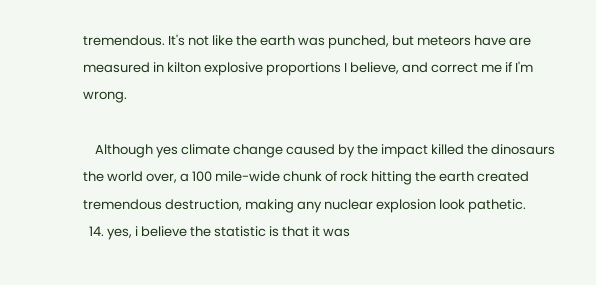tremendous. It's not like the earth was punched, but meteors have are measured in kilton explosive proportions I believe, and correct me if I'm wrong.

    Although yes climate change caused by the impact killed the dinosaurs the world over, a 100 mile-wide chunk of rock hitting the earth created tremendous destruction, making any nuclear explosion look pathetic.
  14. yes, i believe the statistic is that it was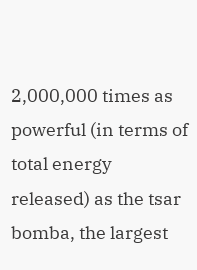2,000,000 times as powerful (in terms of total energy released) as the tsar bomba, the largest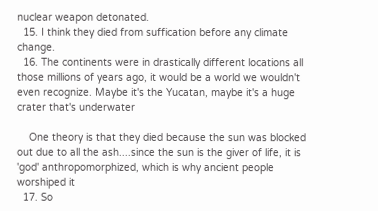nuclear weapon detonated.
  15. I think they died from suffication before any climate change.
  16. The continents were in drastically different locations all those millions of years ago, it would be a world we wouldn't even recognize. Maybe it's the Yucatan, maybe it's a huge crater that's underwater

    One theory is that they died because the sun was blocked out due to all the ash....since the sun is the giver of life, it is 'god' anthropomorphized, which is why ancient people worshiped it
  17. So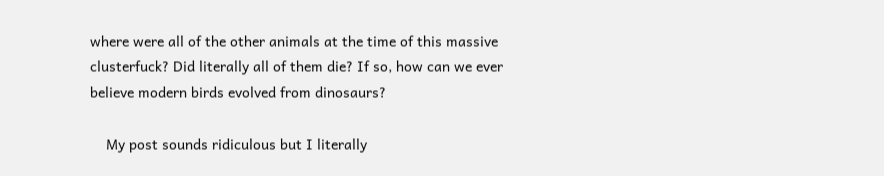where were all of the other animals at the time of this massive clusterfuck? Did literally all of them die? If so, how can we ever believe modern birds evolved from dinosaurs?

    My post sounds ridiculous but I literally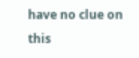have no clue on this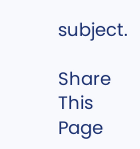subject.

Share This Page